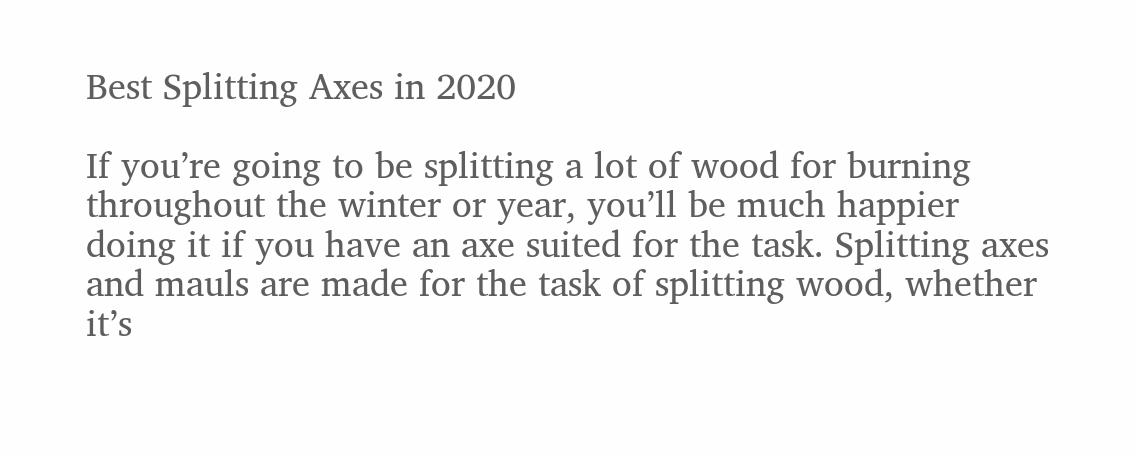Best Splitting Axes in 2020

If you’re going to be splitting a lot of wood for burning throughout the winter or year, you’ll be much happier doing it if you have an axe suited for the task. Splitting axes and mauls are made for the task of splitting wood, whether it’s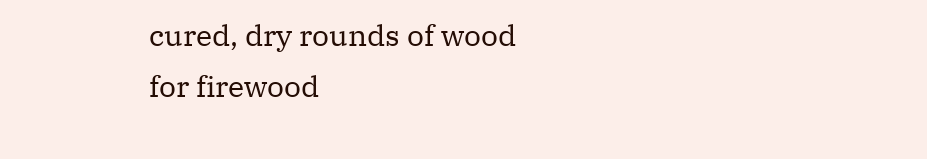cured, dry rounds of wood for firewood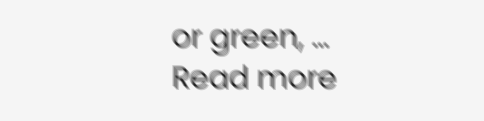or green, … Read more